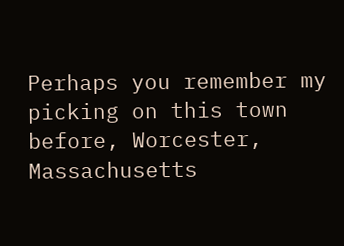Perhaps you remember my picking on this town before, Worcester, Massachusetts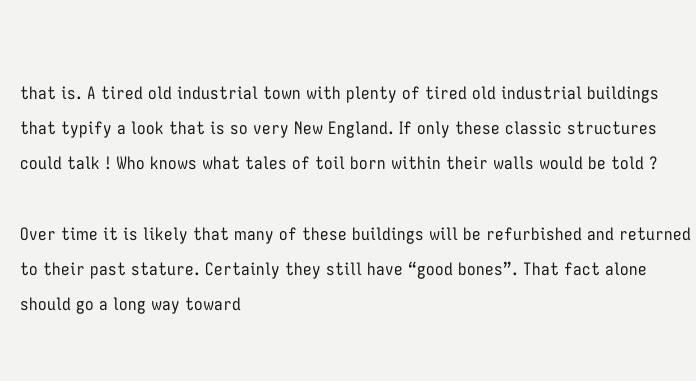that is. A tired old industrial town with plenty of tired old industrial buildings that typify a look that is so very New England. If only these classic structures could talk ! Who knows what tales of toil born within their walls would be told ?

Over time it is likely that many of these buildings will be refurbished and returned to their past stature. Certainly they still have “good bones”. That fact alone should go a long way toward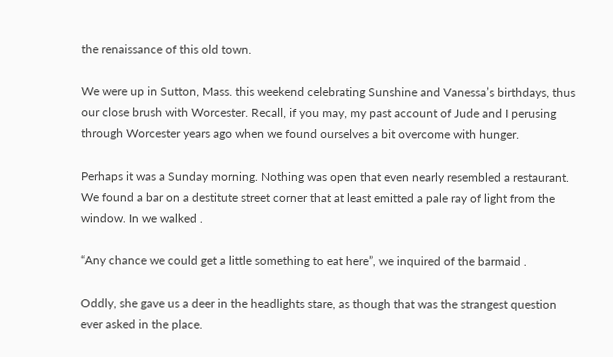the renaissance of this old town.

We were up in Sutton, Mass. this weekend celebrating Sunshine and Vanessa’s birthdays, thus our close brush with Worcester. Recall, if you may, my past account of Jude and I perusing through Worcester years ago when we found ourselves a bit overcome with hunger.

Perhaps it was a Sunday morning. Nothing was open that even nearly resembled a restaurant. We found a bar on a destitute street corner that at least emitted a pale ray of light from the window. In we walked .

“Any chance we could get a little something to eat here”, we inquired of the barmaid .

Oddly, she gave us a deer in the headlights stare, as though that was the strangest question ever asked in the place.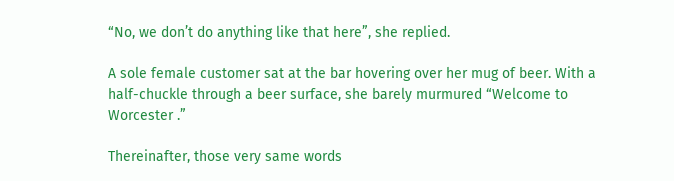“No, we don’t do anything like that here”, she replied.

A sole female customer sat at the bar hovering over her mug of beer. With a half-chuckle through a beer surface, she barely murmured “Welcome to Worcester .”

Thereinafter, those very same words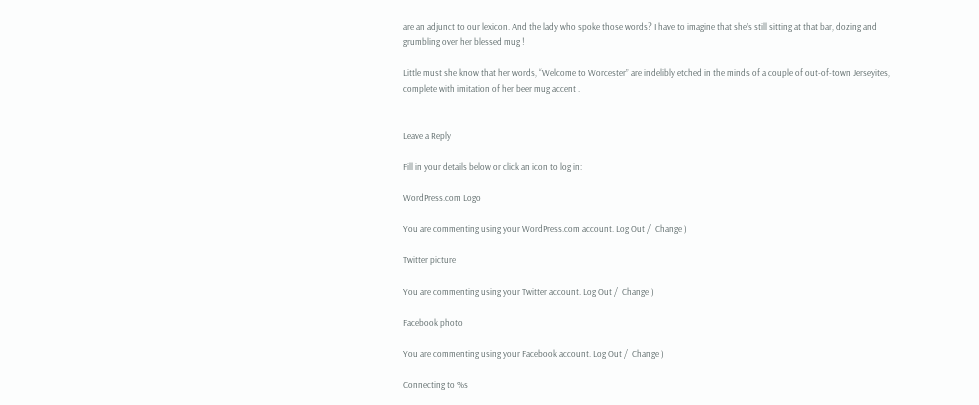are an adjunct to our lexicon. And the lady who spoke those words? I have to imagine that she’s still sitting at that bar, dozing and grumbling over her blessed mug !

Little must she know that her words, “Welcome to Worcester” are indelibly etched in the minds of a couple of out-of-town Jerseyites, complete with imitation of her beer mug accent .


Leave a Reply

Fill in your details below or click an icon to log in:

WordPress.com Logo

You are commenting using your WordPress.com account. Log Out /  Change )

Twitter picture

You are commenting using your Twitter account. Log Out /  Change )

Facebook photo

You are commenting using your Facebook account. Log Out /  Change )

Connecting to %s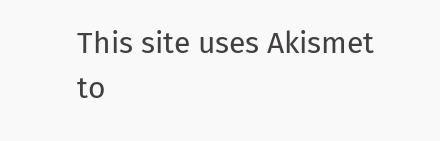This site uses Akismet to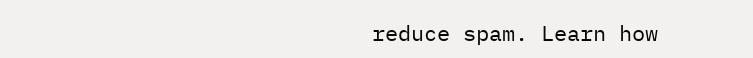reduce spam. Learn how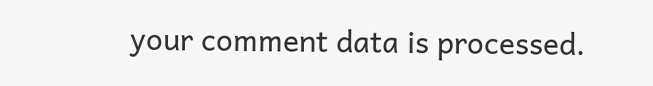your comment data is processed.